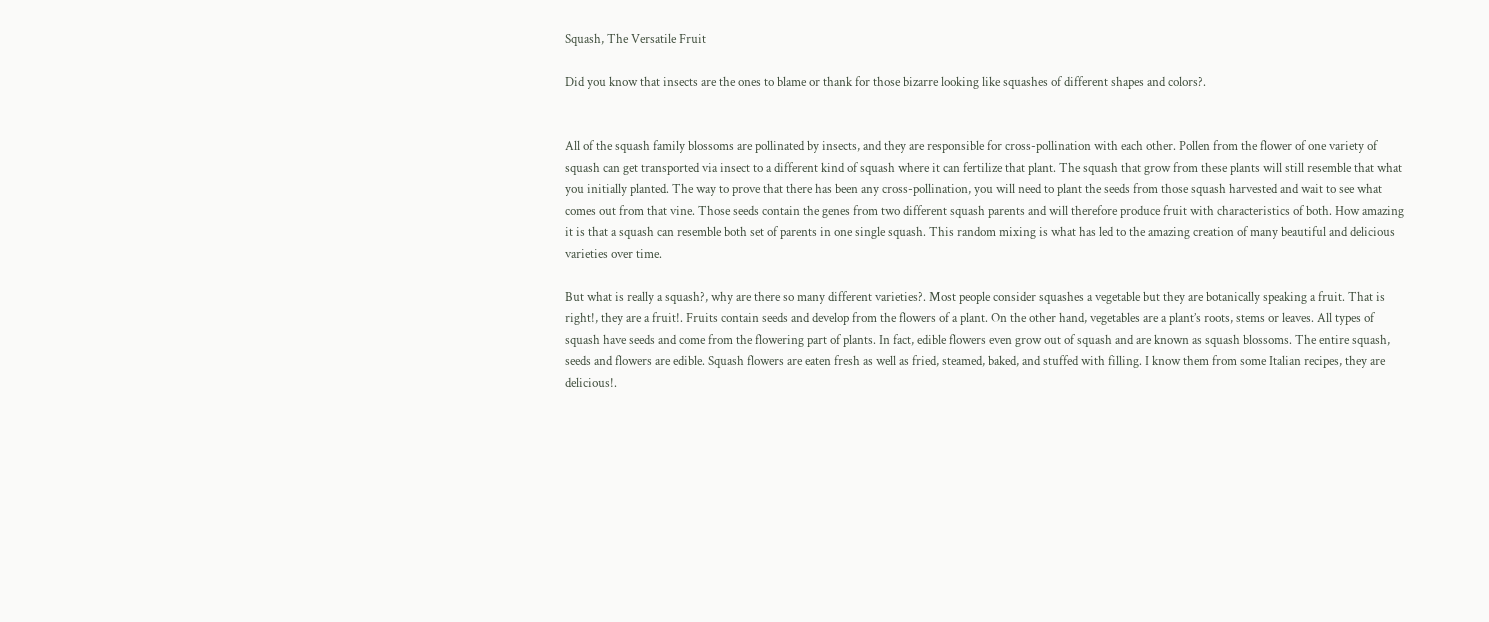Squash, The Versatile Fruit

Did you know that insects are the ones to blame or thank for those bizarre looking like squashes of different shapes and colors?.


All of the squash family blossoms are pollinated by insects, and they are responsible for cross-pollination with each other. Pollen from the flower of one variety of squash can get transported via insect to a different kind of squash where it can fertilize that plant. The squash that grow from these plants will still resemble that what you initially planted. The way to prove that there has been any cross-pollination, you will need to plant the seeds from those squash harvested and wait to see what comes out from that vine. Those seeds contain the genes from two different squash parents and will therefore produce fruit with characteristics of both. How amazing it is that a squash can resemble both set of parents in one single squash. This random mixing is what has led to the amazing creation of many beautiful and delicious varieties over time.

But what is really a squash?, why are there so many different varieties?. Most people consider squashes a vegetable but they are botanically speaking a fruit. That is right!, they are a fruit!. Fruits contain seeds and develop from the flowers of a plant. On the other hand, vegetables are a plant’s roots, stems or leaves. All types of squash have seeds and come from the flowering part of plants. In fact, edible flowers even grow out of squash and are known as squash blossoms. The entire squash, seeds and flowers are edible. Squash flowers are eaten fresh as well as fried, steamed, baked, and stuffed with filling. I know them from some Italian recipes, they are delicious!.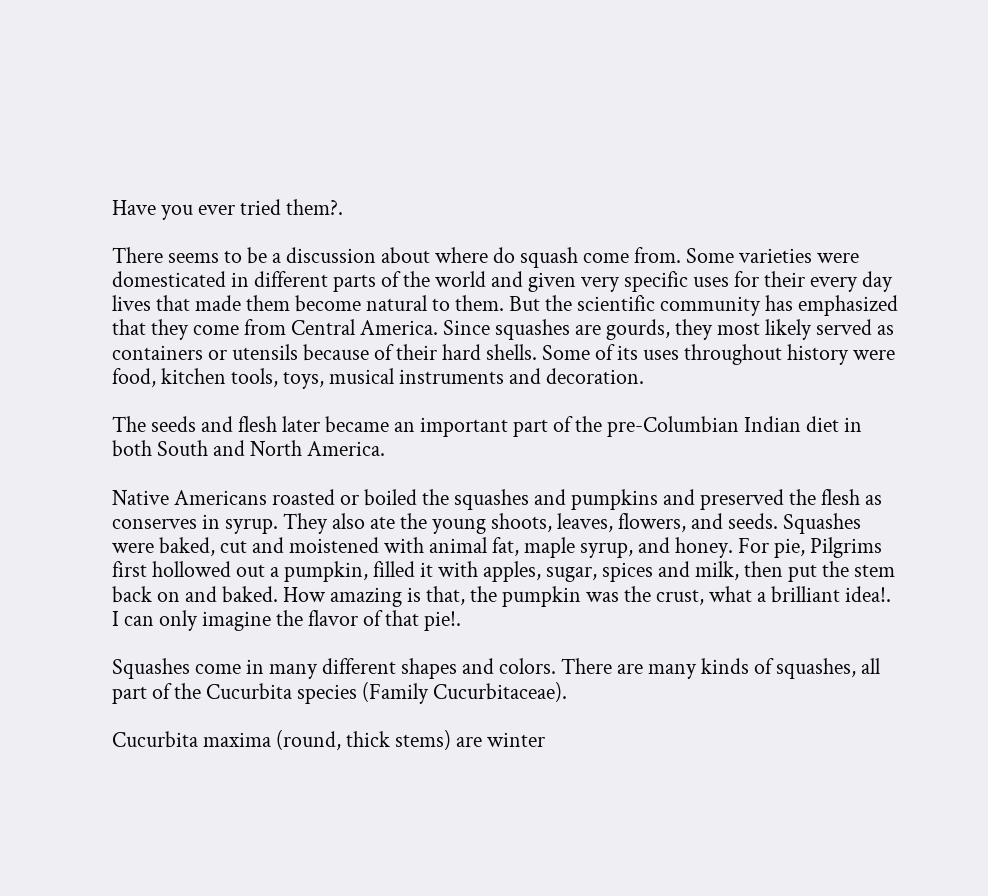Have you ever tried them?.

There seems to be a discussion about where do squash come from. Some varieties were domesticated in different parts of the world and given very specific uses for their every day lives that made them become natural to them. But the scientific community has emphasized that they come from Central America. Since squashes are gourds, they most likely served as containers or utensils because of their hard shells. Some of its uses throughout history were food, kitchen tools, toys, musical instruments and decoration.

The seeds and flesh later became an important part of the pre-Columbian Indian diet in both South and North America.

Native Americans roasted or boiled the squashes and pumpkins and preserved the flesh as conserves in syrup. They also ate the young shoots, leaves, flowers, and seeds. Squashes were baked, cut and moistened with animal fat, maple syrup, and honey. For pie, Pilgrims first hollowed out a pumpkin, filled it with apples, sugar, spices and milk, then put the stem back on and baked. How amazing is that, the pumpkin was the crust, what a brilliant idea!. I can only imagine the flavor of that pie!.

Squashes come in many different shapes and colors. There are many kinds of squashes, all part of the Cucurbita species (Family Cucurbitaceae).

Cucurbita maxima (round, thick stems) are winter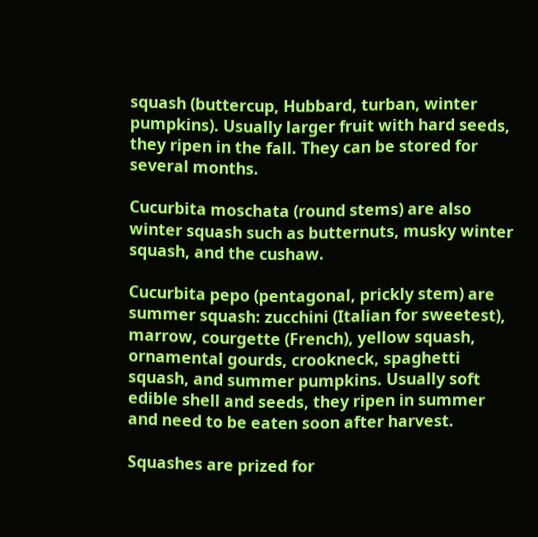squash (buttercup, Hubbard, turban, winter pumpkins). Usually larger fruit with hard seeds, they ripen in the fall. They can be stored for several months.

Cucurbita moschata (round stems) are also winter squash such as butternuts, musky winter squash, and the cushaw.

Cucurbita pepo (pentagonal, prickly stem) are summer squash: zucchini (Italian for sweetest), marrow, courgette (French), yellow squash, ornamental gourds, crookneck, spaghetti squash, and summer pumpkins. Usually soft edible shell and seeds, they ripen in summer and need to be eaten soon after harvest.

Squashes are prized for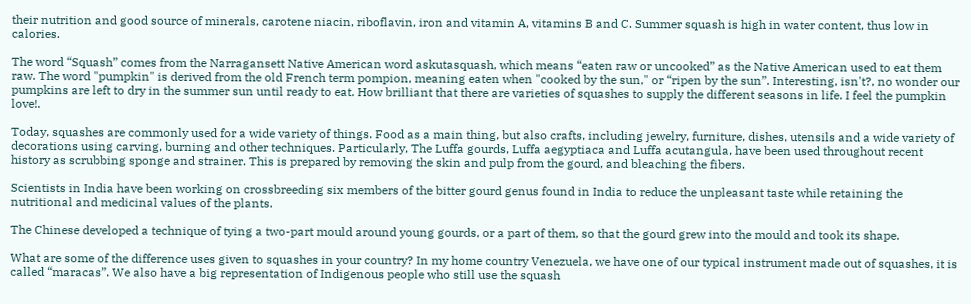their nutrition and good source of minerals, carotene niacin, riboflavin, iron and vitamin A, vitamins B and C. Summer squash is high in water content, thus low in calories.

The word “Squash” comes from the Narragansett Native American word askutasquash, which means “eaten raw or uncooked” as the Native American used to eat them raw. The word "pumpkin" is derived from the old French term pompion, meaning eaten when "cooked by the sun," or “ripen by the sun”. Interesting, isn't?, no wonder our pumpkins are left to dry in the summer sun until ready to eat. How brilliant that there are varieties of squashes to supply the different seasons in life. I feel the pumpkin love!.

Today, squashes are commonly used for a wide variety of things. Food as a main thing, but also crafts, including jewelry, furniture, dishes, utensils and a wide variety of decorations using carving, burning and other techniques. Particularly, The Luffa gourds, Luffa aegyptiaca and Luffa acutangula, have been used throughout recent history as scrubbing sponge and strainer. This is prepared by removing the skin and pulp from the gourd, and bleaching the fibers.

Scientists in India have been working on crossbreeding six members of the bitter gourd genus found in India to reduce the unpleasant taste while retaining the nutritional and medicinal values of the plants.

The Chinese developed a technique of tying a two-part mould around young gourds, or a part of them, so that the gourd grew into the mould and took its shape.

What are some of the difference uses given to squashes in your country? In my home country Venezuela, we have one of our typical instrument made out of squashes, it is called “maracas”. We also have a big representation of Indigenous people who still use the squash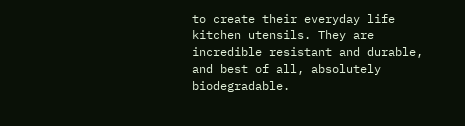to create their everyday life kitchen utensils. They are incredible resistant and durable, and best of all, absolutely biodegradable.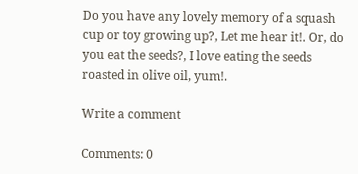Do you have any lovely memory of a squash cup or toy growing up?, Let me hear it!. Or, do you eat the seeds?, I love eating the seeds roasted in olive oil, yum!.

Write a comment

Comments: 0